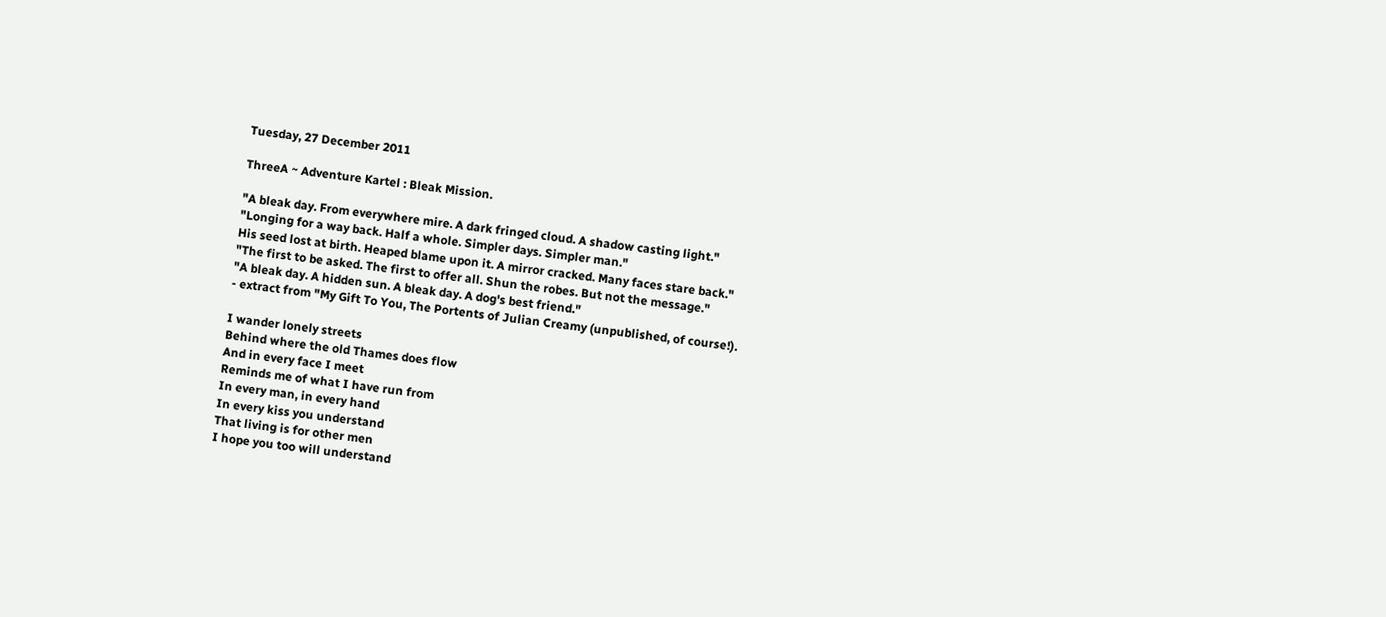Tuesday, 27 December 2011

ThreeA ~ Adventure Kartel : Bleak Mission.

"A bleak day. From everywhere mire. A dark fringed cloud. A shadow casting light."
"Longing for a way back. Half a whole. Simpler days. Simpler man."
His seed lost at birth. Heaped blame upon it. A mirror cracked. Many faces stare back."
"The first to be asked. The first to offer all. Shun the robes. But not the message."
"A bleak day. A hidden sun. A bleak day. A dog's best friend."
- extract from "My Gift To You, The Portents of Julian Creamy (unpublished, of course!).

I wander lonely streets
Behind where the old Thames does flow
And in every face I meet
Reminds me of what I have run from
In every man, in every hand
In every kiss you understand
That living is for other men
I hope you too will understand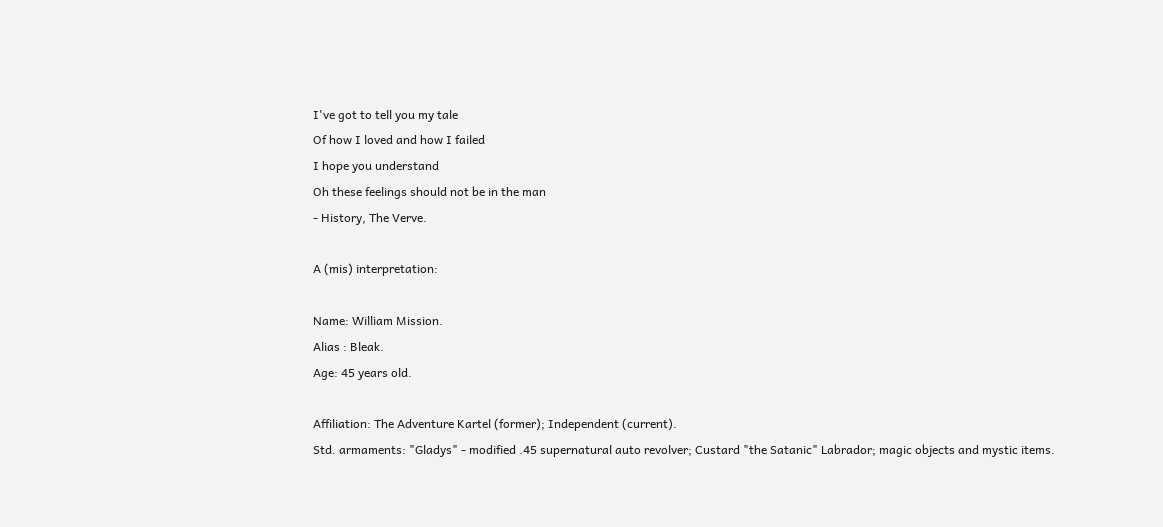I've got to tell you my tale
Of how I loved and how I failed
I hope you understand
Oh these feelings should not be in the man
- History, The Verve.

A (mis) interpretation:

Name: William Mission.
Alias : Bleak.
Age: 45 years old.

Affiliation: The Adventure Kartel (former); Independent (current).
Std. armaments: "Gladys" - modified .45 supernatural auto revolver; Custard "the Satanic" Labrador; magic objects and mystic items.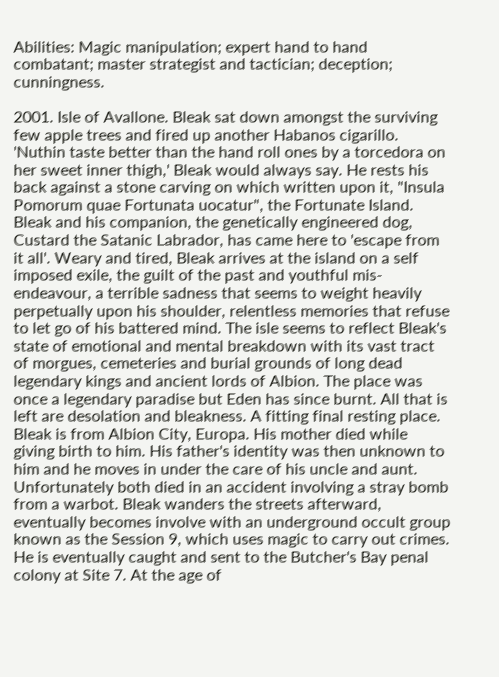Abilities: Magic manipulation; expert hand to hand combatant; master strategist and tactician; deception; cunningness.

2001. Isle of Avallone. Bleak sat down amongst the surviving few apple trees and fired up another Habanos cigarillo. 'Nuthin taste better than the hand roll ones by a torcedora on her sweet inner thigh,' Bleak would always say. He rests his back against a stone carving on which written upon it, "Insula Pomorum quae Fortunata uocatur", the Fortunate Island. Bleak and his companion, the genetically engineered dog, Custard the Satanic Labrador, has came here to 'escape from it all'. Weary and tired, Bleak arrives at the island on a self imposed exile, the guilt of the past and youthful mis-endeavour, a terrible sadness that seems to weight heavily perpetually upon his shoulder, relentless memories that refuse to let go of his battered mind. The isle seems to reflect Bleak's state of emotional and mental breakdown with its vast tract of morgues, cemeteries and burial grounds of long dead legendary kings and ancient lords of Albion. The place was once a legendary paradise but Eden has since burnt. All that is left are desolation and bleakness. A fitting final resting place.
Bleak is from Albion City, Europa. His mother died while giving birth to him. His father's identity was then unknown to him and he moves in under the care of his uncle and aunt. Unfortunately both died in an accident involving a stray bomb from a warbot. Bleak wanders the streets afterward, eventually becomes involve with an underground occult group known as the Session 9, which uses magic to carry out crimes. He is eventually caught and sent to the Butcher's Bay penal colony at Site 7. At the age of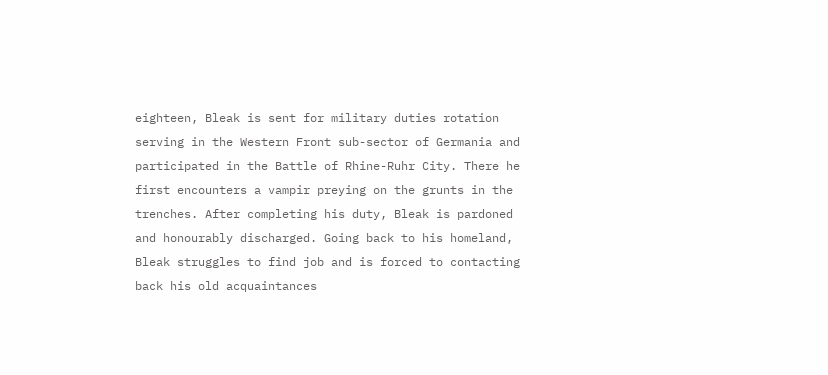eighteen, Bleak is sent for military duties rotation serving in the Western Front sub-sector of Germania and participated in the Battle of Rhine-Ruhr City. There he first encounters a vampir preying on the grunts in the trenches. After completing his duty, Bleak is pardoned and honourably discharged. Going back to his homeland, Bleak struggles to find job and is forced to contacting back his old acquaintances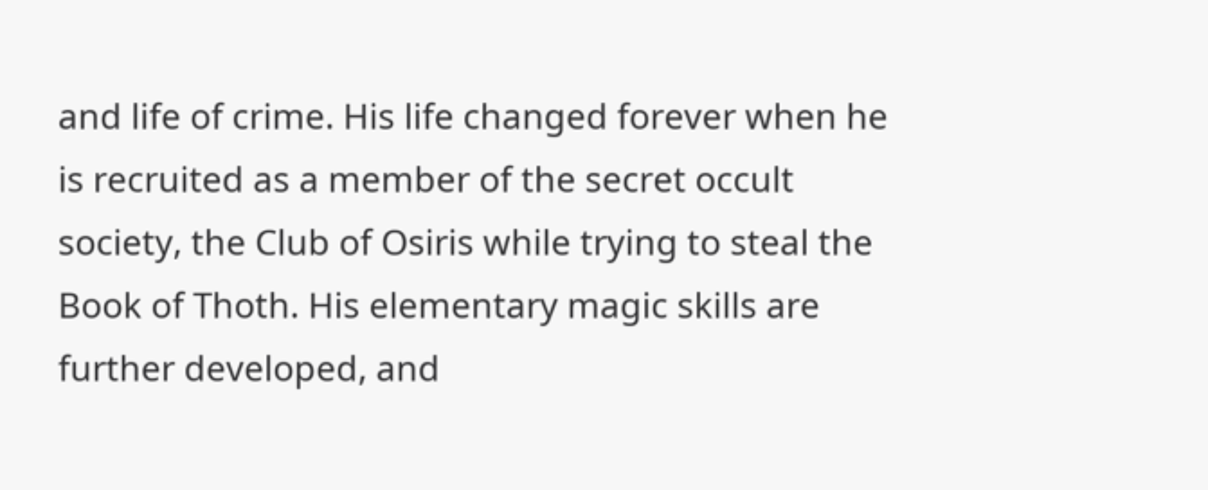and life of crime. His life changed forever when he is recruited as a member of the secret occult society, the Club of Osiris while trying to steal the Book of Thoth. His elementary magic skills are further developed, and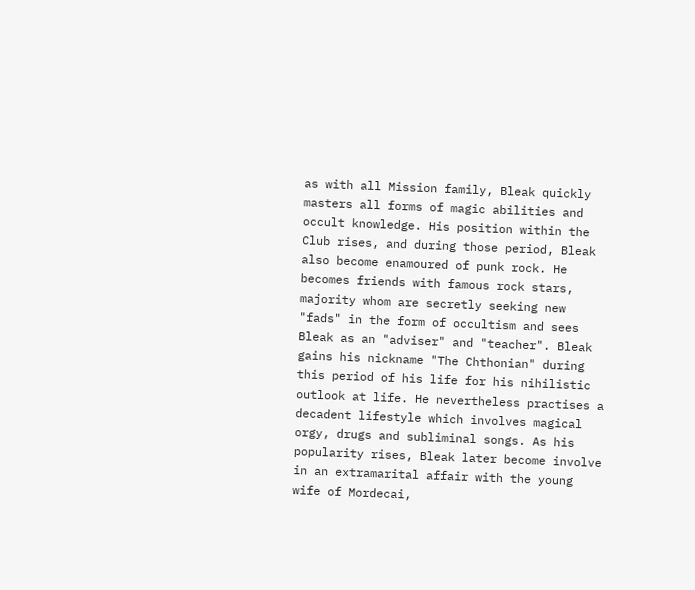as with all Mission family, Bleak quickly masters all forms of magic abilities and occult knowledge. His position within the Club rises, and during those period, Bleak also become enamoured of punk rock. He becomes friends with famous rock stars, majority whom are secretly seeking new "fads" in the form of occultism and sees Bleak as an "adviser" and "teacher". Bleak gains his nickname "The Chthonian" during this period of his life for his nihilistic outlook at life. He nevertheless practises a decadent lifestyle which involves magical orgy, drugs and subliminal songs. As his popularity rises, Bleak later become involve in an extramarital affair with the young wife of Mordecai,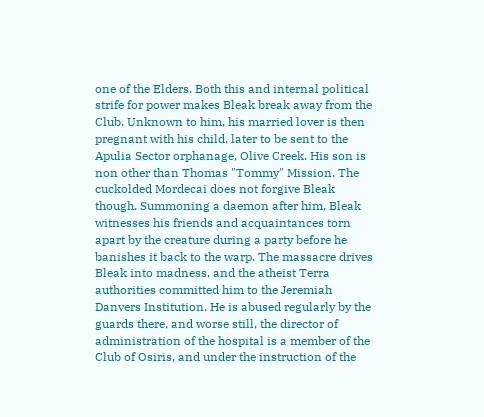one of the Elders. Both this and internal political strife for power makes Bleak break away from the Club. Unknown to him, his married lover is then pregnant with his child, later to be sent to the Apulia Sector orphanage, Olive Creek. His son is non other than Thomas "Tommy" Mission. The cuckolded Mordecai does not forgive Bleak though. Summoning a daemon after him, Bleak witnesses his friends and acquaintances torn apart by the creature during a party before he banishes it back to the warp. The massacre drives Bleak into madness, and the atheist Terra authorities committed him to the Jeremiah Danvers Institution. He is abused regularly by the guards there, and worse still, the director of administration of the hospital is a member of the Club of Osiris, and under the instruction of the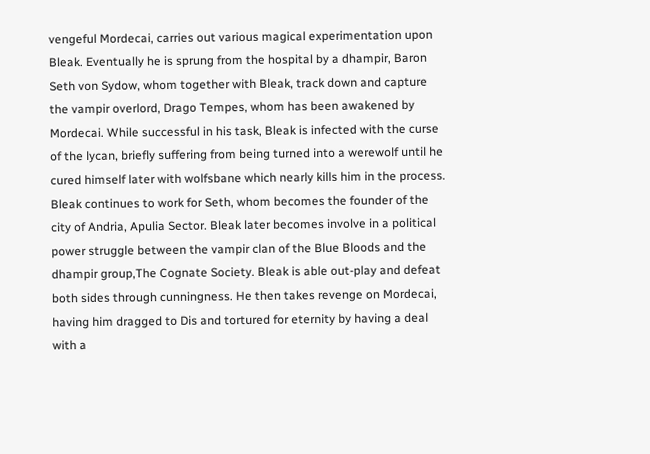vengeful Mordecai, carries out various magical experimentation upon Bleak. Eventually he is sprung from the hospital by a dhampir, Baron Seth von Sydow, whom together with Bleak, track down and capture the vampir overlord, Drago Tempes, whom has been awakened by Mordecai. While successful in his task, Bleak is infected with the curse of the lycan, briefly suffering from being turned into a werewolf until he cured himself later with wolfsbane which nearly kills him in the process.
Bleak continues to work for Seth, whom becomes the founder of the city of Andria, Apulia Sector. Bleak later becomes involve in a political power struggle between the vampir clan of the Blue Bloods and the dhampir group,The Cognate Society. Bleak is able out-play and defeat both sides through cunningness. He then takes revenge on Mordecai, having him dragged to Dis and tortured for eternity by having a deal with a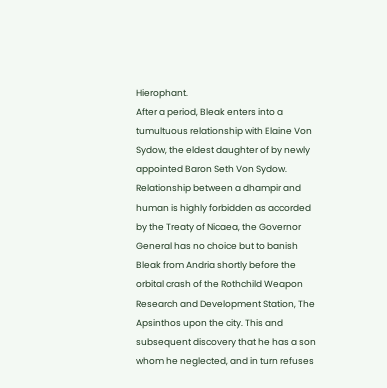Hierophant.
After a period, Bleak enters into a tumultuous relationship with Elaine Von Sydow, the eldest daughter of by newly appointed Baron Seth Von Sydow. Relationship between a dhampir and human is highly forbidden as accorded by the Treaty of Nicaea, the Governor General has no choice but to banish Bleak from Andria shortly before the orbital crash of the Rothchild Weapon Research and Development Station, The Apsinthos upon the city. This and subsequent discovery that he has a son whom he neglected, and in turn refuses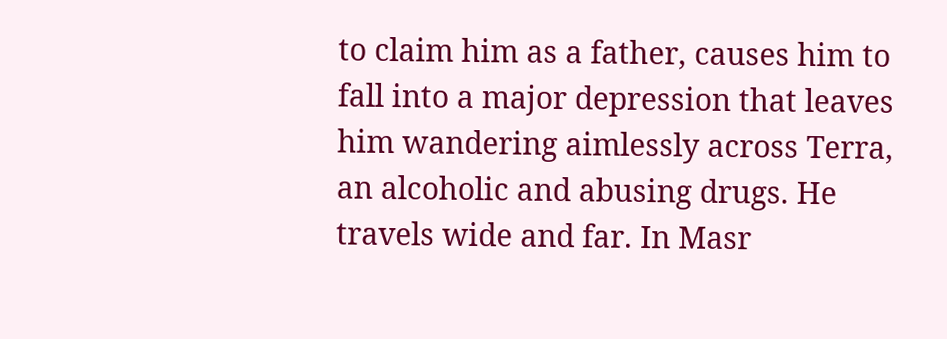to claim him as a father, causes him to fall into a major depression that leaves him wandering aimlessly across Terra, an alcoholic and abusing drugs. He travels wide and far. In Masr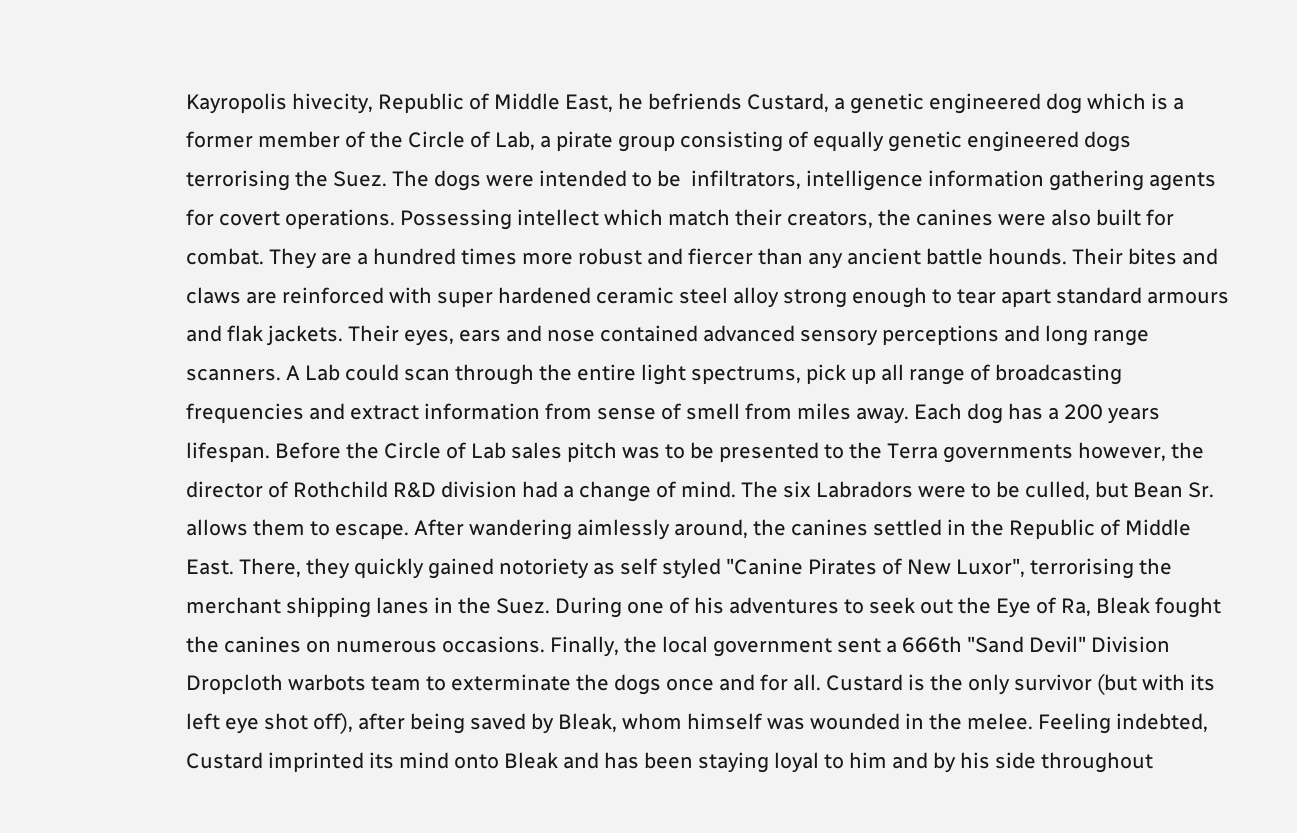Kayropolis hivecity, Republic of Middle East, he befriends Custard, a genetic engineered dog which is a former member of the Circle of Lab, a pirate group consisting of equally genetic engineered dogs terrorising the Suez. The dogs were intended to be  infiltrators, intelligence information gathering agents for covert operations. Possessing intellect which match their creators, the canines were also built for combat. They are a hundred times more robust and fiercer than any ancient battle hounds. Their bites and claws are reinforced with super hardened ceramic steel alloy strong enough to tear apart standard armours and flak jackets. Their eyes, ears and nose contained advanced sensory perceptions and long range scanners. A Lab could scan through the entire light spectrums, pick up all range of broadcasting frequencies and extract information from sense of smell from miles away. Each dog has a 200 years lifespan. Before the Circle of Lab sales pitch was to be presented to the Terra governments however, the director of Rothchild R&D division had a change of mind. The six Labradors were to be culled, but Bean Sr. allows them to escape. After wandering aimlessly around, the canines settled in the Republic of Middle East. There, they quickly gained notoriety as self styled "Canine Pirates of New Luxor", terrorising the merchant shipping lanes in the Suez. During one of his adventures to seek out the Eye of Ra, Bleak fought the canines on numerous occasions. Finally, the local government sent a 666th "Sand Devil" Division Dropcloth warbots team to exterminate the dogs once and for all. Custard is the only survivor (but with its left eye shot off), after being saved by Bleak, whom himself was wounded in the melee. Feeling indebted, Custard imprinted its mind onto Bleak and has been staying loyal to him and by his side throughout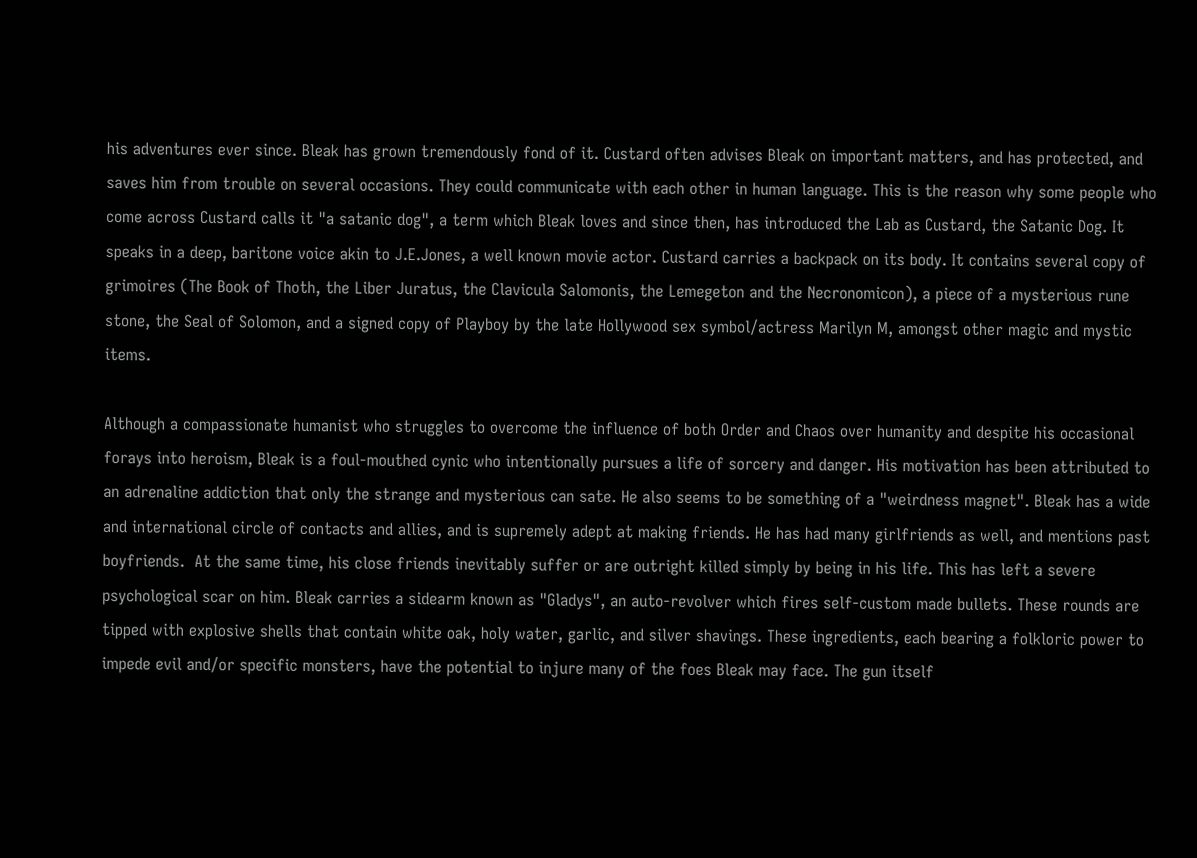his adventures ever since. Bleak has grown tremendously fond of it. Custard often advises Bleak on important matters, and has protected, and saves him from trouble on several occasions. They could communicate with each other in human language. This is the reason why some people who come across Custard calls it "a satanic dog", a term which Bleak loves and since then, has introduced the Lab as Custard, the Satanic Dog. It speaks in a deep, baritone voice akin to J.E.Jones, a well known movie actor. Custard carries a backpack on its body. It contains several copy of grimoires (The Book of Thoth, the Liber Juratus, the Clavicula Salomonis, the Lemegeton and the Necronomicon), a piece of a mysterious rune stone, the Seal of Solomon, and a signed copy of Playboy by the late Hollywood sex symbol/actress Marilyn M, amongst other magic and mystic items.

Although a compassionate humanist who struggles to overcome the influence of both Order and Chaos over humanity and despite his occasional forays into heroism, Bleak is a foul-mouthed cynic who intentionally pursues a life of sorcery and danger. His motivation has been attributed to an adrenaline addiction that only the strange and mysterious can sate. He also seems to be something of a "weirdness magnet". Bleak has a wide and international circle of contacts and allies, and is supremely adept at making friends. He has had many girlfriends as well, and mentions past boyfriends.  At the same time, his close friends inevitably suffer or are outright killed simply by being in his life. This has left a severe psychological scar on him. Bleak carries a sidearm known as "Gladys", an auto-revolver which fires self-custom made bullets. These rounds are tipped with explosive shells that contain white oak, holy water, garlic, and silver shavings. These ingredients, each bearing a folkloric power to impede evil and/or specific monsters, have the potential to injure many of the foes Bleak may face. The gun itself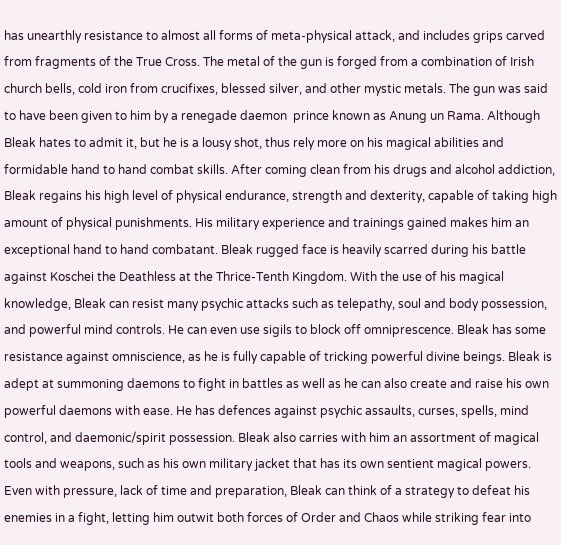has unearthly resistance to almost all forms of meta-physical attack, and includes grips carved from fragments of the True Cross. The metal of the gun is forged from a combination of Irish church bells, cold iron from crucifixes, blessed silver, and other mystic metals. The gun was said to have been given to him by a renegade daemon  prince known as Anung un Rama. Although Bleak hates to admit it, but he is a lousy shot, thus rely more on his magical abilities and formidable hand to hand combat skills. After coming clean from his drugs and alcohol addiction, Bleak regains his high level of physical endurance, strength and dexterity, capable of taking high amount of physical punishments. His military experience and trainings gained makes him an exceptional hand to hand combatant. Bleak rugged face is heavily scarred during his battle against Koschei the Deathless at the Thrice-Tenth Kingdom. With the use of his magical knowledge, Bleak can resist many psychic attacks such as telepathy, soul and body possession, and powerful mind controls. He can even use sigils to block off omniprescence. Bleak has some resistance against omniscience, as he is fully capable of tricking powerful divine beings. Bleak is adept at summoning daemons to fight in battles as well as he can also create and raise his own powerful daemons with ease. He has defences against psychic assaults, curses, spells, mind control, and daemonic/spirit possession. Bleak also carries with him an assortment of magical tools and weapons, such as his own military jacket that has its own sentient magical powers. Even with pressure, lack of time and preparation, Bleak can think of a strategy to defeat his enemies in a fight, letting him outwit both forces of Order and Chaos while striking fear into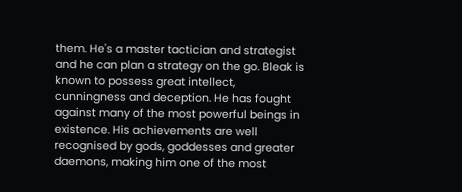them. He's a master tactician and strategist and he can plan a strategy on the go. Bleak is known to possess great intellect, cunningness and deception. He has fought against many of the most powerful beings in existence. His achievements are well recognised by gods, goddesses and greater daemons, making him one of the most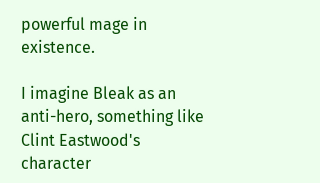powerful mage in existence.

I imagine Bleak as an anti-hero, something like Clint Eastwood's character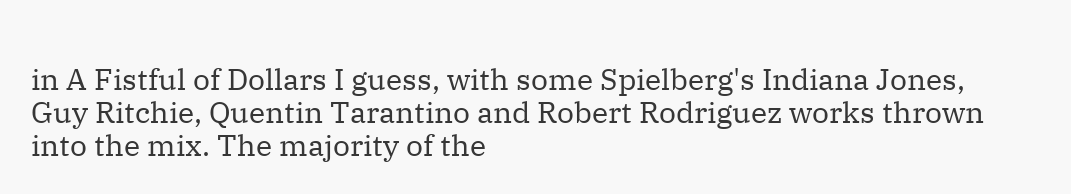in A Fistful of Dollars I guess, with some Spielberg's Indiana Jones, Guy Ritchie, Quentin Tarantino and Robert Rodriguez works thrown into the mix. The majority of the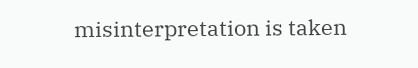misinterpretation is taken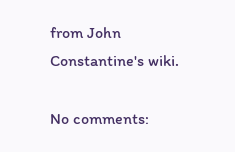from John Constantine's wiki.

No comments: